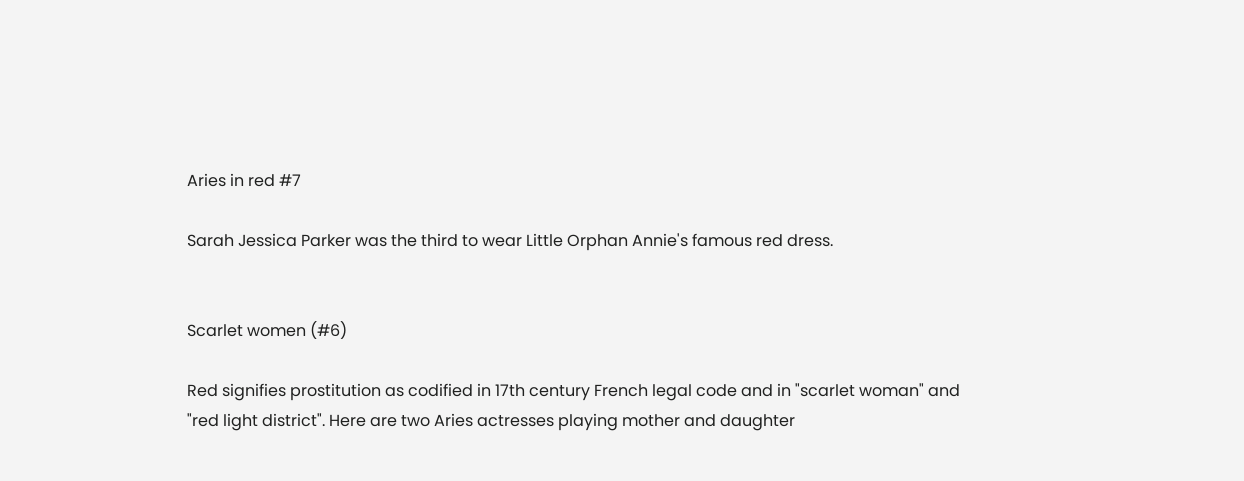Aries in red #7

Sarah Jessica Parker was the third to wear Little Orphan Annie's famous red dress.


Scarlet women (#6)

Red signifies prostitution as codified in 17th century French legal code and in "scarlet woman" and "red light district". Here are two Aries actresses playing mother and daughter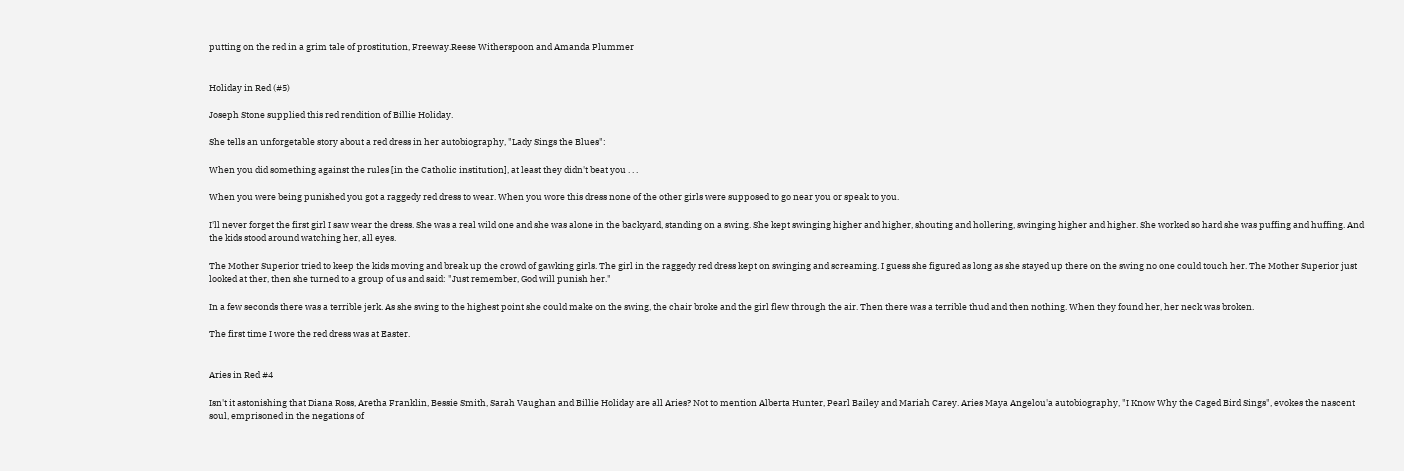putting on the red in a grim tale of prostitution, Freeway.Reese Witherspoon and Amanda Plummer


Holiday in Red (#5)

Joseph Stone supplied this red rendition of Billie Holiday.

She tells an unforgetable story about a red dress in her autobiography, "Lady Sings the Blues":

When you did something against the rules [in the Catholic institution], at least they didn't beat you . . .

When you were being punished you got a raggedy red dress to wear. When you wore this dress none of the other girls were supposed to go near you or speak to you.

I'll never forget the first girl I saw wear the dress. She was a real wild one and she was alone in the backyard, standing on a swing. She kept swinging higher and higher, shouting and hollering, swinging higher and higher. She worked so hard she was puffing and huffing. And the kids stood around watching her, all eyes.

The Mother Superior tried to keep the kids moving and break up the crowd of gawking girls. The girl in the raggedy red dress kept on swinging and screaming. I guess she figured as long as she stayed up there on the swing no one could touch her. The Mother Superior just looked at ther, then she turned to a group of us and said: "Just remember, God will punish her."

In a few seconds there was a terrible jerk. As she swing to the highest point she could make on the swing, the chair broke and the girl flew through the air. Then there was a terrible thud and then nothing. When they found her, her neck was broken.

The first time I wore the red dress was at Easter.


Aries in Red #4

Isn't it astonishing that Diana Ross, Aretha Franklin, Bessie Smith, Sarah Vaughan and Billie Holiday are all Aries? Not to mention Alberta Hunter, Pearl Bailey and Mariah Carey. Aries Maya Angelou'a autobiography, "I Know Why the Caged Bird Sings", evokes the nascent soul, emprisoned in the negations of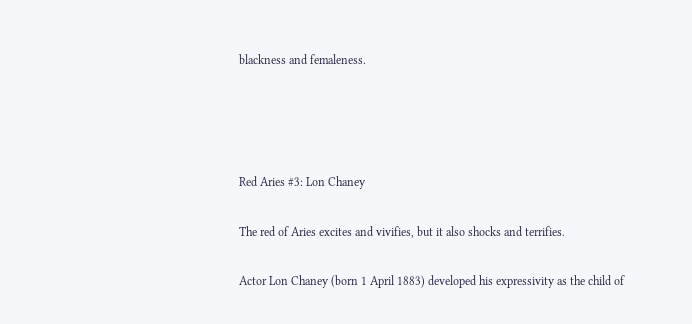blackness and femaleness.




Red Aries #3: Lon Chaney

The red of Aries excites and vivifies, but it also shocks and terrifies.

Actor Lon Chaney (born 1 April 1883) developed his expressivity as the child of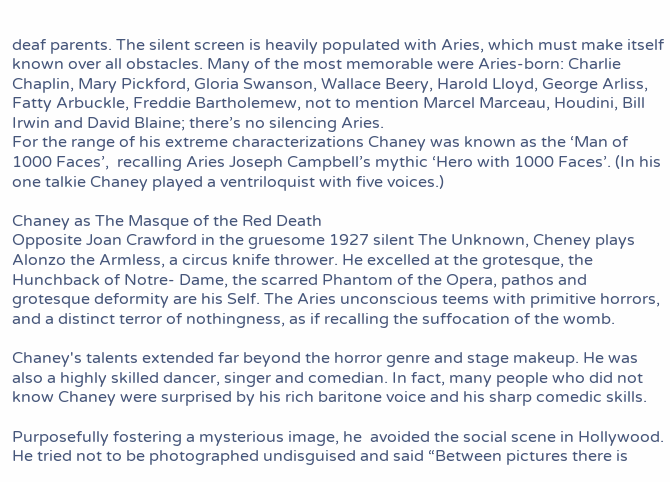deaf parents. The silent screen is heavily populated with Aries, which must make itself known over all obstacles. Many of the most memorable were Aries-born: Charlie Chaplin, Mary Pickford, Gloria Swanson, Wallace Beery, Harold Lloyd, George Arliss, Fatty Arbuckle, Freddie Bartholemew, not to mention Marcel Marceau, Houdini, Bill Irwin and David Blaine; there’s no silencing Aries.
For the range of his extreme characterizations Chaney was known as the ‘Man of 1000 Faces’,  recalling Aries Joseph Campbell’s mythic ‘Hero with 1000 Faces’. (In his one talkie Chaney played a ventriloquist with five voices.)

Chaney as The Masque of the Red Death
Opposite Joan Crawford in the gruesome 1927 silent The Unknown, Cheney plays Alonzo the Armless, a circus knife thrower. He excelled at the grotesque, the Hunchback of Notre- Dame, the scarred Phantom of the Opera, pathos and grotesque deformity are his Self. The Aries unconscious teems with primitive horrors, and a distinct terror of nothingness, as if recalling the suffocation of the womb.

Chaney's talents extended far beyond the horror genre and stage makeup. He was also a highly skilled dancer, singer and comedian. In fact, many people who did not know Chaney were surprised by his rich baritone voice and his sharp comedic skills.

Purposefully fostering a mysterious image, he  avoided the social scene in Hollywood. He tried not to be photographed undisguised and said “Between pictures there is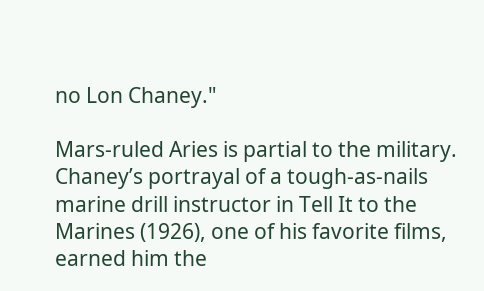no Lon Chaney."

Mars-ruled Aries is partial to the military. Chaney’s portrayal of a tough-as-nails marine drill instructor in Tell It to the Marines (1926), one of his favorite films, earned him the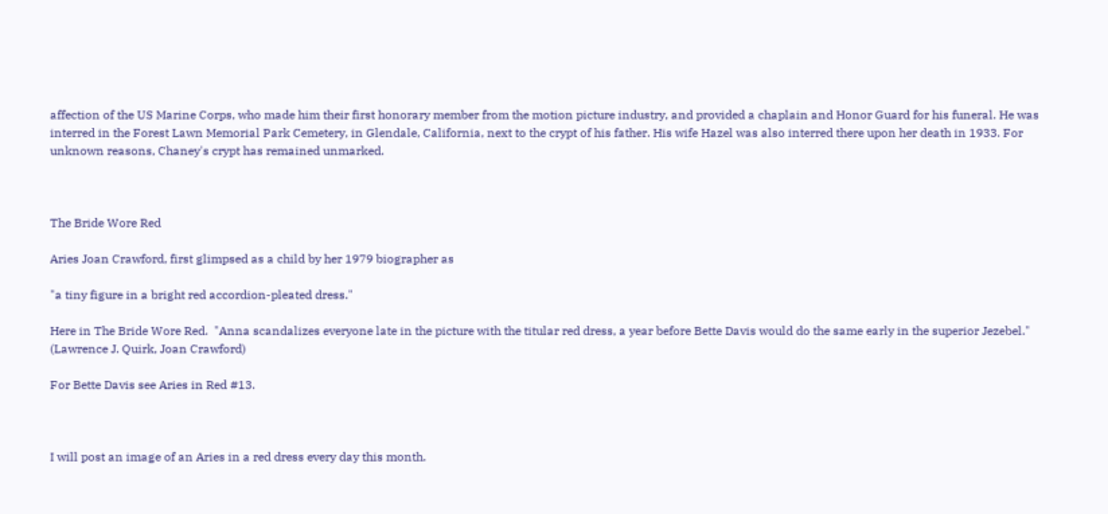affection of the US Marine Corps, who made him their first honorary member from the motion picture industry, and provided a chaplain and Honor Guard for his funeral. He was interred in the Forest Lawn Memorial Park Cemetery, in Glendale, California, next to the crypt of his father. His wife Hazel was also interred there upon her death in 1933. For unknown reasons, Chaney's crypt has remained unmarked.



The Bride Wore Red

Aries Joan Crawford, first glimpsed as a child by her 1979 biographer as

"a tiny figure in a bright red accordion-pleated dress."

Here in The Bride Wore Red.  "Anna scandalizes everyone late in the picture with the titular red dress, a year before Bette Davis would do the same early in the superior Jezebel." (Lawrence J. Quirk, Joan Crawford)

For Bette Davis see Aries in Red #13.



I will post an image of an Aries in a red dress every day this month.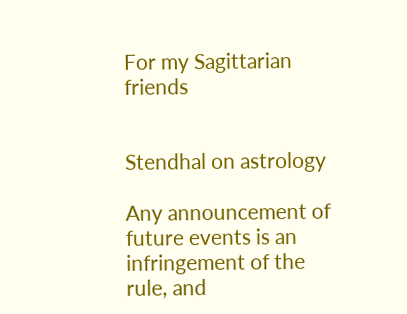For my Sagittarian friends


Stendhal on astrology

Any announcement of future events is an infringement of the rule, and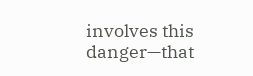involves this danger—that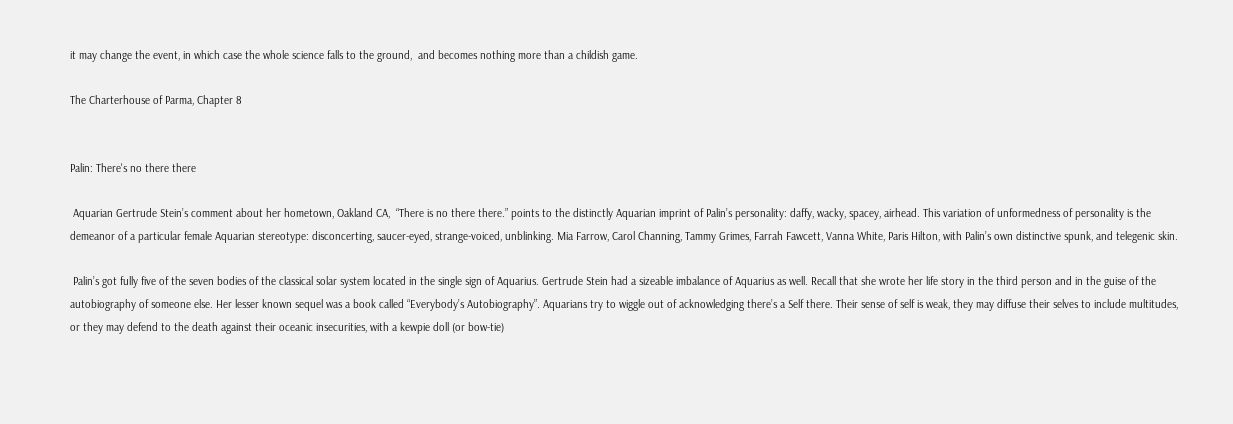it may change the event, in which case the whole science falls to the ground,  and becomes nothing more than a childish game.

The Charterhouse of Parma, Chapter 8


Palin: There's no there there

 Aquarian Gertrude Stein’s comment about her hometown, Oakland CA,  “There is no there there.” points to the distinctly Aquarian imprint of Palin’s personality: daffy, wacky, spacey, airhead. This variation of unformedness of personality is the demeanor of a particular female Aquarian stereotype: disconcerting, saucer-eyed, strange-voiced, unblinking. Mia Farrow, Carol Channing, Tammy Grimes, Farrah Fawcett, Vanna White, Paris Hilton, with Palin’s own distinctive spunk, and telegenic skin.

 Palin’s got fully five of the seven bodies of the classical solar system located in the single sign of Aquarius. Gertrude Stein had a sizeable imbalance of Aquarius as well. Recall that she wrote her life story in the third person and in the guise of the autobiography of someone else. Her lesser known sequel was a book called “Everybody’s Autobiography”. Aquarians try to wiggle out of acknowledging there’s a Self there. Their sense of self is weak, they may diffuse their selves to include multitudes, or they may defend to the death against their oceanic insecurities, with a kewpie doll (or bow-tie)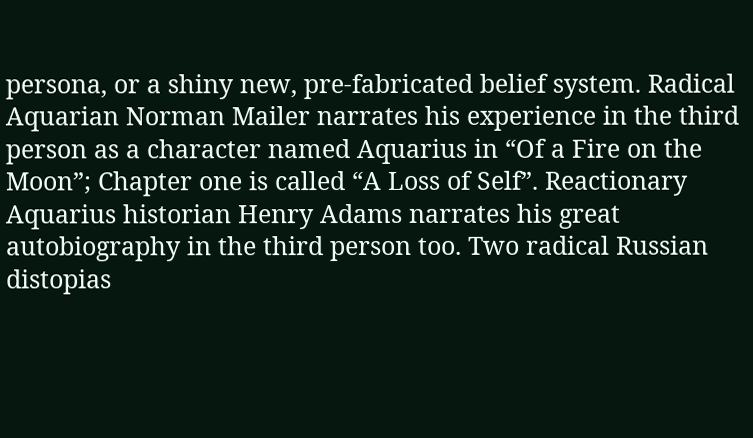persona, or a shiny new, pre-fabricated belief system. Radical Aquarian Norman Mailer narrates his experience in the third person as a character named Aquarius in “Of a Fire on the Moon”; Chapter one is called “A Loss of Self”. Reactionary Aquarius historian Henry Adams narrates his great autobiography in the third person too. Two radical Russian distopias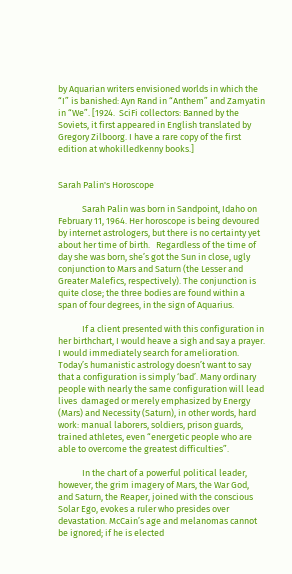by Aquarian writers envisioned worlds in which the “I” is banished: Ayn Rand in “Anthem” and Zamyatin in “We”. [1924.  SciFi collectors: Banned by the Soviets, it first appeared in English translated by Gregory Zilboorg. I have a rare copy of the first edition at whokilledkenny books.]


Sarah Palin's Horoscope

            Sarah Palin was born in Sandpoint, Idaho on February 11, 1964. Her horoscope is being devoured by internet astrologers, but there is no certainty yet about her time of birth.   Regardless of the time of day she was born, she’s got the Sun in close, ugly conjunction to Mars and Saturn (the Lesser and Greater Malefics, respectively). The conjunction is quite close; the three bodies are found within a span of four degrees, in the sign of Aquarius.

            If a client presented with this configuration in her birthchart, I would heave a sigh and say a prayer. I would immediately search for amelioration.  Today’s humanistic astrology doesn’t want to say that a configuration is simply ‘bad’. Many ordinary people with nearly the same configuration will lead lives  damaged or merely emphasized by Energy (Mars) and Necessity (Saturn), in other words, hard work: manual laborers, soldiers, prison guards, trained athletes, even “energetic people who are able to overcome the greatest difficulties”.

            In the chart of a powerful political leader, however, the grim imagery of Mars, the War God, and Saturn, the Reaper, joined with the conscious Solar Ego, evokes a ruler who presides over devastation. McCain’s age and melanomas cannot be ignored; if he is elected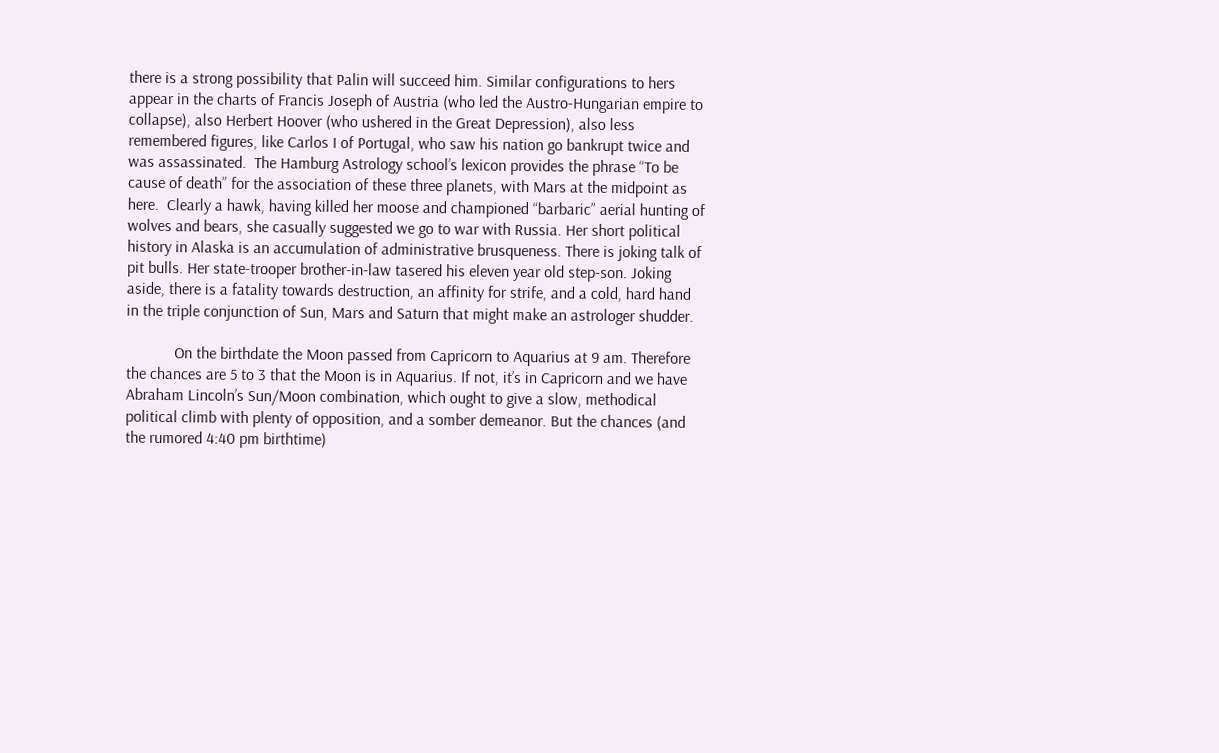there is a strong possibility that Palin will succeed him. Similar configurations to hers appear in the charts of Francis Joseph of Austria (who led the Austro-Hungarian empire to collapse), also Herbert Hoover (who ushered in the Great Depression), also less remembered figures, like Carlos I of Portugal, who saw his nation go bankrupt twice and was assassinated.  The Hamburg Astrology school’s lexicon provides the phrase “To be cause of death” for the association of these three planets, with Mars at the midpoint as here.  Clearly a hawk, having killed her moose and championed “barbaric” aerial hunting of wolves and bears, she casually suggested we go to war with Russia. Her short political history in Alaska is an accumulation of administrative brusqueness. There is joking talk of pit bulls. Her state-trooper brother-in-law tasered his eleven year old step-son. Joking aside, there is a fatality towards destruction, an affinity for strife, and a cold, hard hand in the triple conjunction of Sun, Mars and Saturn that might make an astrologer shudder.

            On the birthdate the Moon passed from Capricorn to Aquarius at 9 am. Therefore the chances are 5 to 3 that the Moon is in Aquarius. If not, it’s in Capricorn and we have Abraham Lincoln’s Sun/Moon combination, which ought to give a slow, methodical political climb with plenty of opposition, and a somber demeanor. But the chances (and the rumored 4:40 pm birthtime)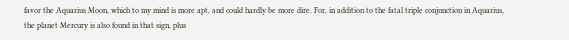favor the Aquarius Moon, which to my mind is more apt, and could hardly be more dire. For, in addition to the fatal triple conjunction in Aquarius, the planet Mercury is also found in that sign, plus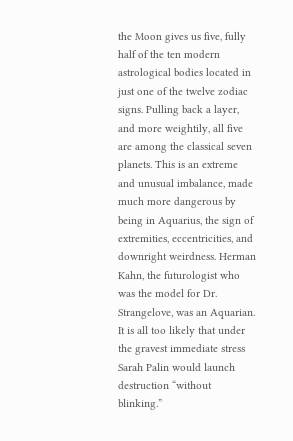the Moon gives us five, fully half of the ten modern astrological bodies located in just one of the twelve zodiac signs. Pulling back a layer, and more weightily, all five are among the classical seven planets. This is an extreme and unusual imbalance, made much more dangerous by being in Aquarius, the sign of extremities, eccentricities, and downright weirdness. Herman Kahn, the futurologist who was the model for Dr. Strangelove, was an Aquarian. It is all too likely that under the gravest immediate stress Sarah Palin would launch destruction “without blinking.”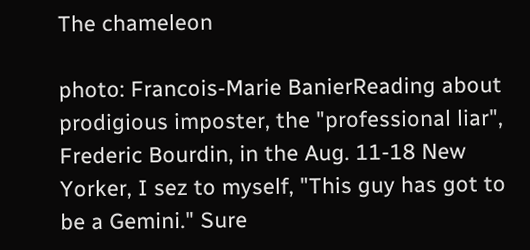The chameleon

photo: Francois-Marie BanierReading about prodigious imposter, the "professional liar", Frederic Bourdin, in the Aug. 11-18 New Yorker, I sez to myself, "This guy has got to be a Gemini." Sure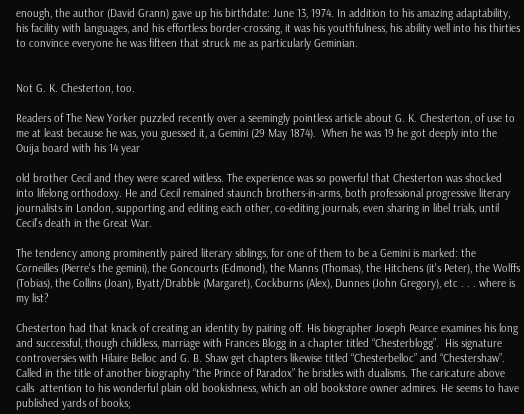enough, the author (David Grann) gave up his birthdate: June 13, 1974. In addition to his amazing adaptability, his facility with languages, and his effortless border-crossing, it was his youthfulness, his ability well into his thirties to convince everyone he was fifteen that struck me as particularly Geminian.


Not G. K. Chesterton, too.

Readers of The New Yorker puzzled recently over a seemingly pointless article about G. K. Chesterton, of use to me at least because he was, you guessed it, a Gemini (29 May 1874).  When he was 19 he got deeply into the Ouija board with his 14 year

old brother Cecil and they were scared witless. The experience was so powerful that Chesterton was shocked into lifelong orthodoxy. He and Cecil remained staunch brothers-in-arms, both professional progressive literary journalists in London, supporting and editing each other, co-editing journals, even sharing in libel trials, until Cecil’s death in the Great War.

The tendency among prominently paired literary siblings, for one of them to be a Gemini is marked: the Corneilles (Pierre's the gemini), the Goncourts (Edmond), the Manns (Thomas), the Hitchens (it's Peter), the Wolffs (Tobias), the Collins (Joan), Byatt/Drabble (Margaret), Cockburns (Alex), Dunnes (John Gregory), etc . . . where is my list?

Chesterton had that knack of creating an identity by pairing off. His biographer Joseph Pearce examines his long and successful, though childless, marriage with Frances Blogg in a chapter titled “Chesterblogg”.  His signature controversies with Hilaire Belloc and G. B. Shaw get chapters likewise titled “Chesterbelloc” and “Chestershaw”.  Called in the title of another biography “the Prince of Paradox” he bristles with dualisms. The caricature above calls  attention to his wonderful plain old bookishness, which an old bookstore owner admires. He seems to have published yards of books;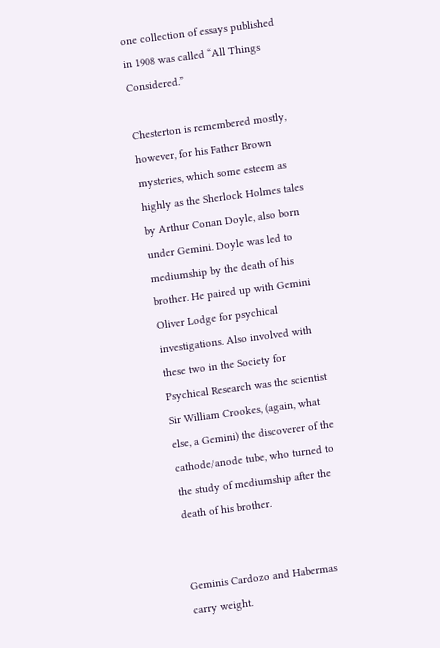one collection of essays published in 1908 was called “All Things Considered.”

Chesterton is remembered mostly, however, for his Father Brown mysteries, which some esteem as highly as the Sherlock Holmes tales by Arthur Conan Doyle, also born under Gemini. Doyle was led to mediumship by the death of his brother. He paired up with Gemini Oliver Lodge for psychical investigations. Also involved with these two in the Society for Psychical Research was the scientist Sir William Crookes, (again, what else, a Gemini) the discoverer of the cathode/anode tube, who turned to the study of mediumship after the death of his brother.


Geminis Cardozo and Habermas carry weight.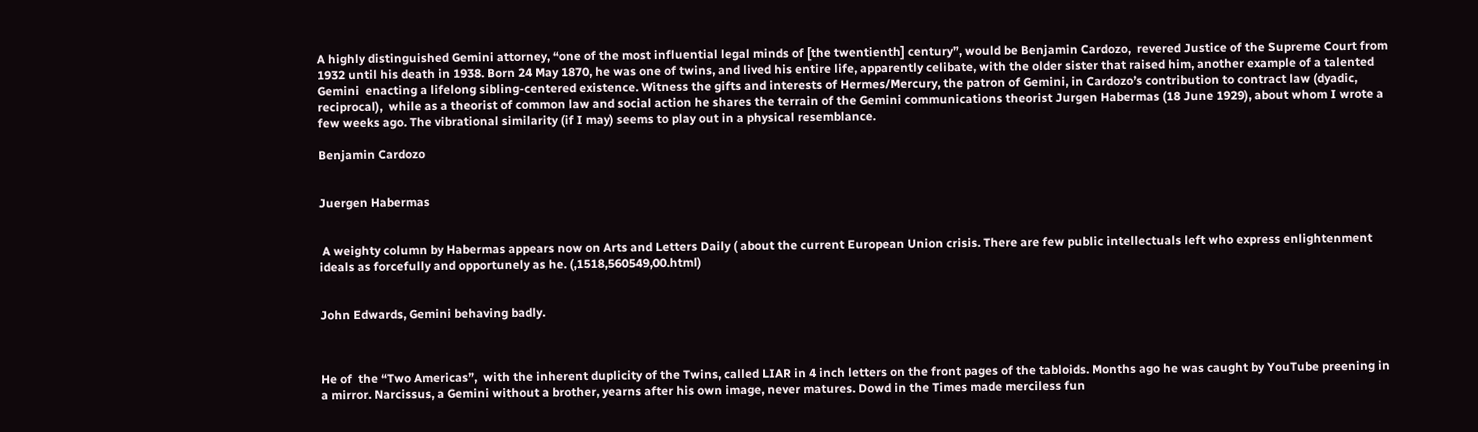A highly distinguished Gemini attorney, “one of the most influential legal minds of [the twentienth] century”, would be Benjamin Cardozo,  revered Justice of the Supreme Court from 1932 until his death in 1938. Born 24 May 1870, he was one of twins, and lived his entire life, apparently celibate, with the older sister that raised him, another example of a talented Gemini  enacting a lifelong sibling-centered existence. Witness the gifts and interests of Hermes/Mercury, the patron of Gemini, in Cardozo’s contribution to contract law (dyadic, reciprocal),  while as a theorist of common law and social action he shares the terrain of the Gemini communications theorist Jurgen Habermas (18 June 1929), about whom I wrote a few weeks ago. The vibrational similarity (if I may) seems to play out in a physical resemblance.

Benjamin Cardozo


Juergen Habermas


 A weighty column by Habermas appears now on Arts and Letters Daily ( about the current European Union crisis. There are few public intellectuals left who express enlightenment ideals as forcefully and opportunely as he. (,1518,560549,00.html)


John Edwards, Gemini behaving badly.



He of  the “Two Americas”,  with the inherent duplicity of the Twins, called LIAR in 4 inch letters on the front pages of the tabloids. Months ago he was caught by YouTube preening in a mirror. Narcissus, a Gemini without a brother, yearns after his own image, never matures. Dowd in the Times made merciless fun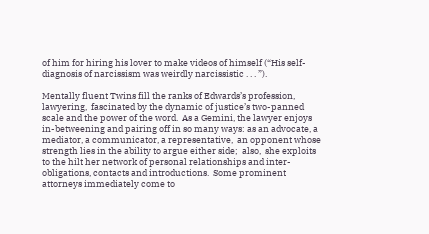of him for hiring his lover to make videos of himself (“His self-diagnosis of narcissism was weirdly narcissistic . . . ”).

Mentally fluent Twins fill the ranks of Edwards’s profession, lawyering,  fascinated by the dynamic of justice’s two-panned scale and the power of the word.  As a Gemini, the lawyer enjoys  in-betweening and pairing off in so many ways: as an advocate, a mediator, a communicator, a representative,  an opponent whose strength lies in the ability to argue either side;  also,  she exploits to the hilt her network of personal relationships and inter-obligations, contacts and introductions.  Some prominent  attorneys immediately come to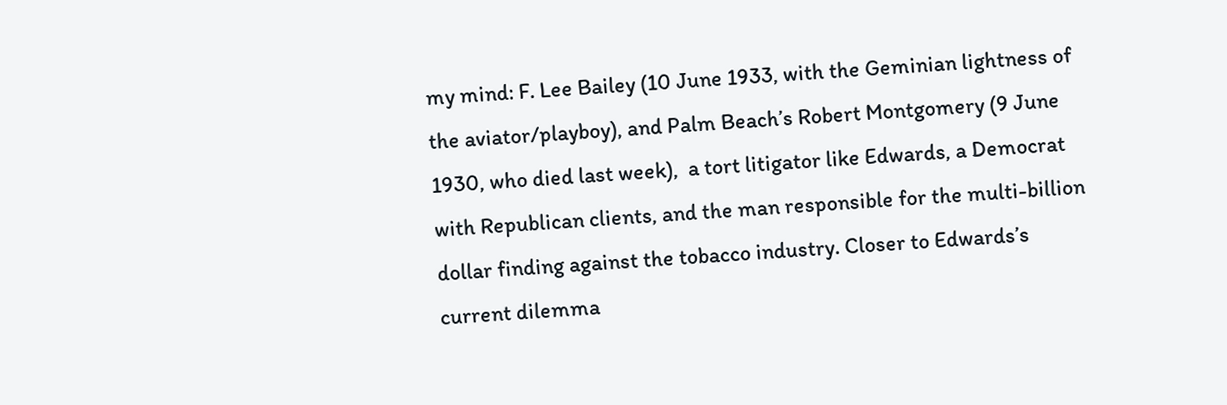my mind: F. Lee Bailey (10 June 1933, with the Geminian lightness of the aviator/playboy), and Palm Beach’s Robert Montgomery (9 June 1930, who died last week),  a tort litigator like Edwards, a Democrat with Republican clients, and the man responsible for the multi-billion dollar finding against the tobacco industry. Closer to Edwards’s current dilemma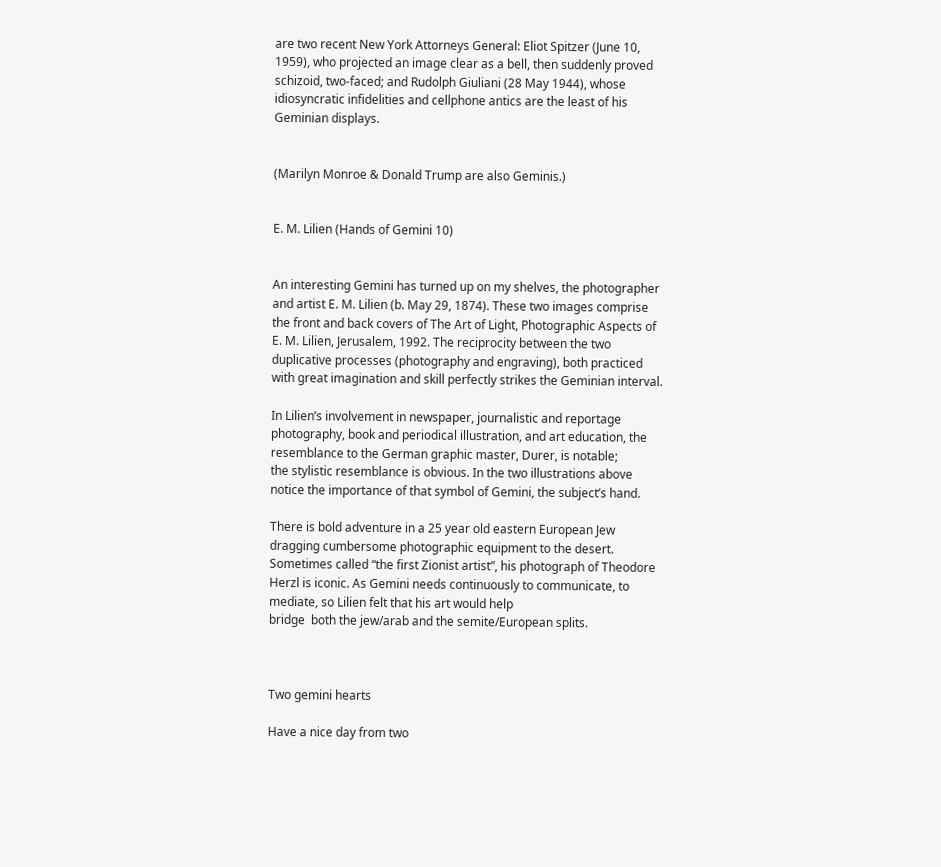are two recent New York Attorneys General: Eliot Spitzer (June 10, 1959), who projected an image clear as a bell, then suddenly proved schizoid, two-faced; and Rudolph Giuliani (28 May 1944), whose idiosyncratic infidelities and cellphone antics are the least of his Geminian displays.


(Marilyn Monroe & Donald Trump are also Geminis.)


E. M. Lilien (Hands of Gemini 10)


An interesting Gemini has turned up on my shelves, the photographer and artist E. M. Lilien (b. May 29, 1874). These two images comprise the front and back covers of The Art of Light, Photographic Aspects of E. M. Lilien, Jerusalem, 1992. The reciprocity between the two duplicative processes (photography and engraving), both practiced with great imagination and skill perfectly strikes the Geminian interval.

In Lilien’s involvement in newspaper, journalistic and reportage photography, book and periodical illustration, and art education, the resemblance to the German graphic master, Durer, is notable;
the stylistic resemblance is obvious. In the two illustrations above notice the importance of that symbol of Gemini, the subject’s hand.

There is bold adventure in a 25 year old eastern European Jew dragging cumbersome photographic equipment to the desert. Sometimes called “the first Zionist artist”, his photograph of Theodore Herzl is iconic. As Gemini needs continuously to communicate, to mediate, so Lilien felt that his art would help
bridge  both the jew/arab and the semite/European splits.



Two gemini hearts

Have a nice day from two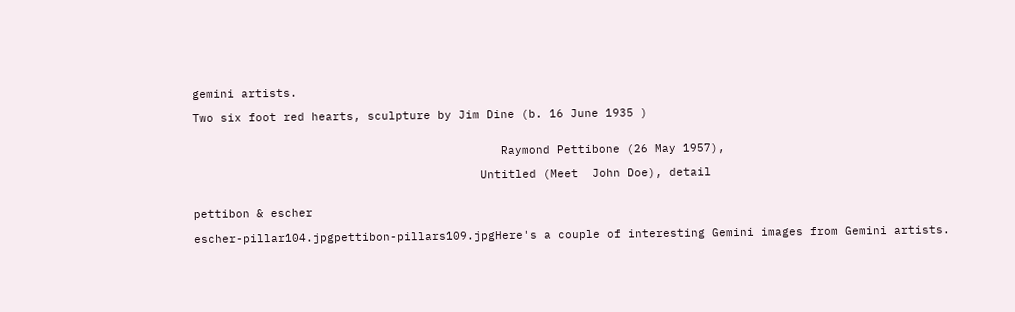gemini artists.

Two six foot red hearts, sculpture by Jim Dine (b. 16 June 1935 )


                                            Raymond Pettibone (26 May 1957),

                                         Untitled (Meet  John Doe), detail


pettibon & escher

escher-pillar104.jpgpettibon-pillars109.jpgHere's a couple of interesting Gemini images from Gemini artists.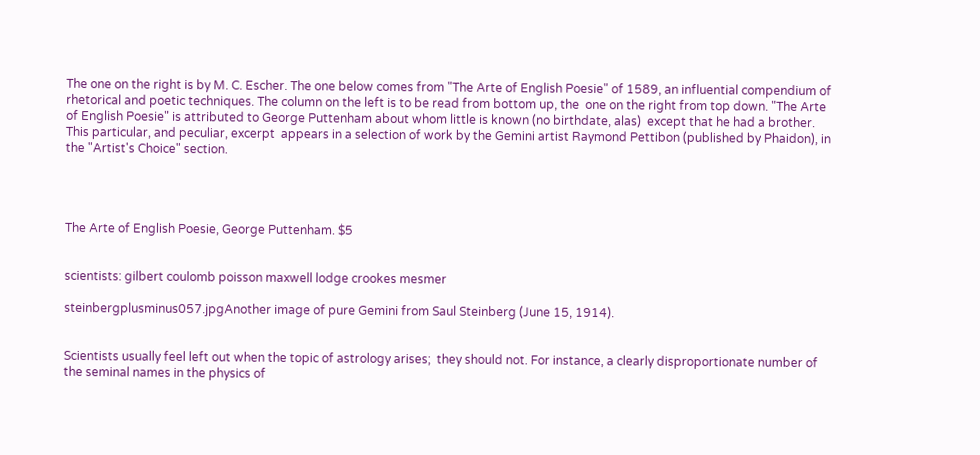The one on the right is by M. C. Escher. The one below comes from "The Arte of English Poesie" of 1589, an influential compendium of rhetorical and poetic techniques. The column on the left is to be read from bottom up, the  one on the right from top down. "The Arte of English Poesie" is attributed to George Puttenham about whom little is known (no birthdate, alas)  except that he had a brother. This particular, and peculiar, excerpt  appears in a selection of work by the Gemini artist Raymond Pettibon (published by Phaidon), in the "Artist's Choice" section.




The Arte of English Poesie, George Puttenham. $5


scientists: gilbert coulomb poisson maxwell lodge crookes mesmer

steinbergplusminus057.jpgAnother image of pure Gemini from Saul Steinberg (June 15, 1914).


Scientists usually feel left out when the topic of astrology arises;  they should not. For instance, a clearly disproportionate number of the seminal names in the physics of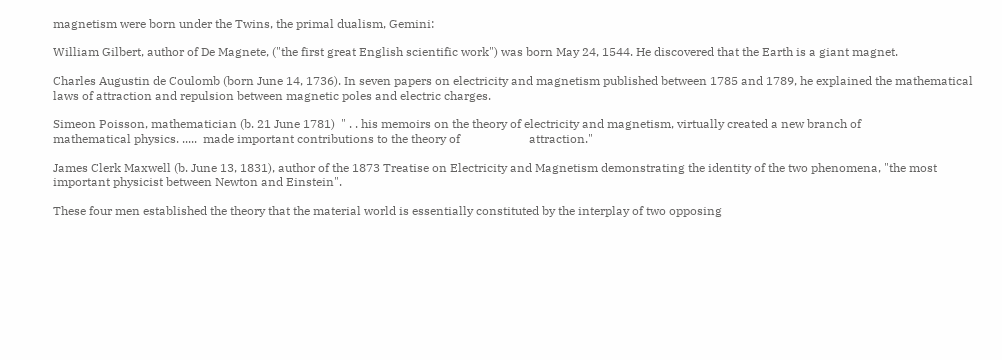magnetism were born under the Twins, the primal dualism, Gemini:

William Gilbert, author of De Magnete, ("the first great English scientific work") was born May 24, 1544. He discovered that the Earth is a giant magnet.

Charles Augustin de Coulomb (born June 14, 1736). In seven papers on electricity and magnetism published between 1785 and 1789, he explained the mathematical laws of attraction and repulsion between magnetic poles and electric charges.

Simeon Poisson, mathematician (b. 21 June 1781)  " . . his memoirs on the theory of electricity and magnetism, virtually created a new branch of                 mathematical physics. .....  made important contributions to the theory of                       attraction."

James Clerk Maxwell (b. June 13, 1831), author of the 1873 Treatise on Electricity and Magnetism demonstrating the identity of the two phenomena, "the most important physicist between Newton and Einstein".

These four men established the theory that the material world is essentially constituted by the interplay of two opposing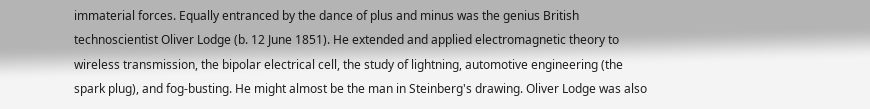immaterial forces. Equally entranced by the dance of plus and minus was the genius British technoscientist Oliver Lodge (b. 12 June 1851). He extended and applied electromagnetic theory to wireless transmission, the bipolar electrical cell, the study of lightning, automotive engineering (the spark plug), and fog-busting. He might almost be the man in Steinberg's drawing. Oliver Lodge was also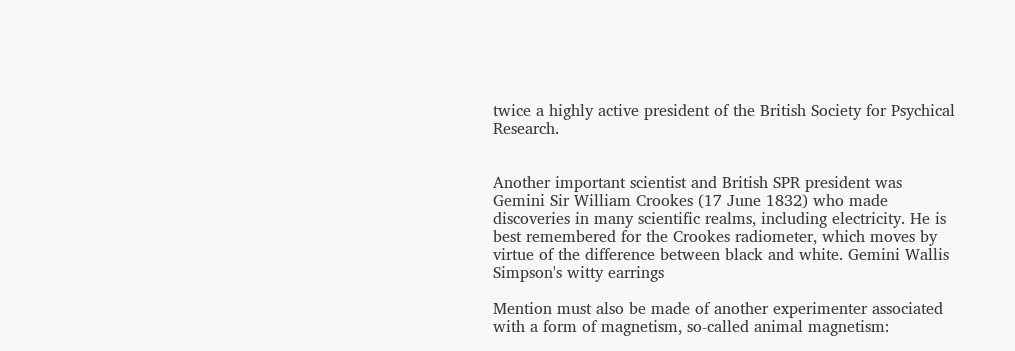twice a highly active president of the British Society for Psychical Research.


Another important scientist and British SPR president was Gemini Sir William Crookes (17 June 1832) who made discoveries in many scientific realms, including electricity. He is best remembered for the Crookes radiometer, which moves by virtue of the difference between black and white. Gemini Wallis Simpson's witty earrings

Mention must also be made of another experimenter associated with a form of magnetism, so-called animal magnetism: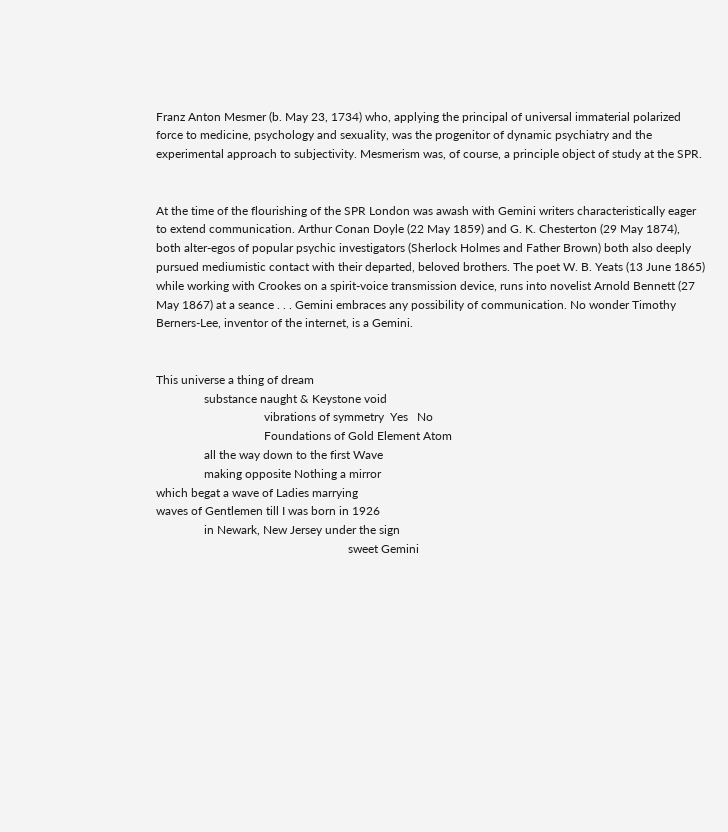Franz Anton Mesmer (b. May 23, 1734) who, applying the principal of universal immaterial polarized force to medicine, psychology and sexuality, was the progenitor of dynamic psychiatry and the experimental approach to subjectivity. Mesmerism was, of course, a principle object of study at the SPR.


At the time of the flourishing of the SPR London was awash with Gemini writers characteristically eager to extend communication. Arthur Conan Doyle (22 May 1859) and G. K. Chesterton (29 May 1874), both alter-egos of popular psychic investigators (Sherlock Holmes and Father Brown) both also deeply pursued mediumistic contact with their departed, beloved brothers. The poet W. B. Yeats (13 June 1865) while working with Crookes on a spirit-voice transmission device, runs into novelist Arnold Bennett (27 May 1867) at a seance . . . Gemini embraces any possibility of communication. No wonder Timothy Berners-Lee, inventor of the internet, is a Gemini.


This universe a thing of dream
                substance naught & Keystone void
                                    vibrations of symmetry  Yes   No
                                    Foundations of Gold Element Atom
                all the way down to the first Wave
                making opposite Nothing a mirror
which begat a wave of Ladies marrying
waves of Gentlemen till I was born in 1926
                in Newark, New Jersey under the sign
                                                                sweet Gemini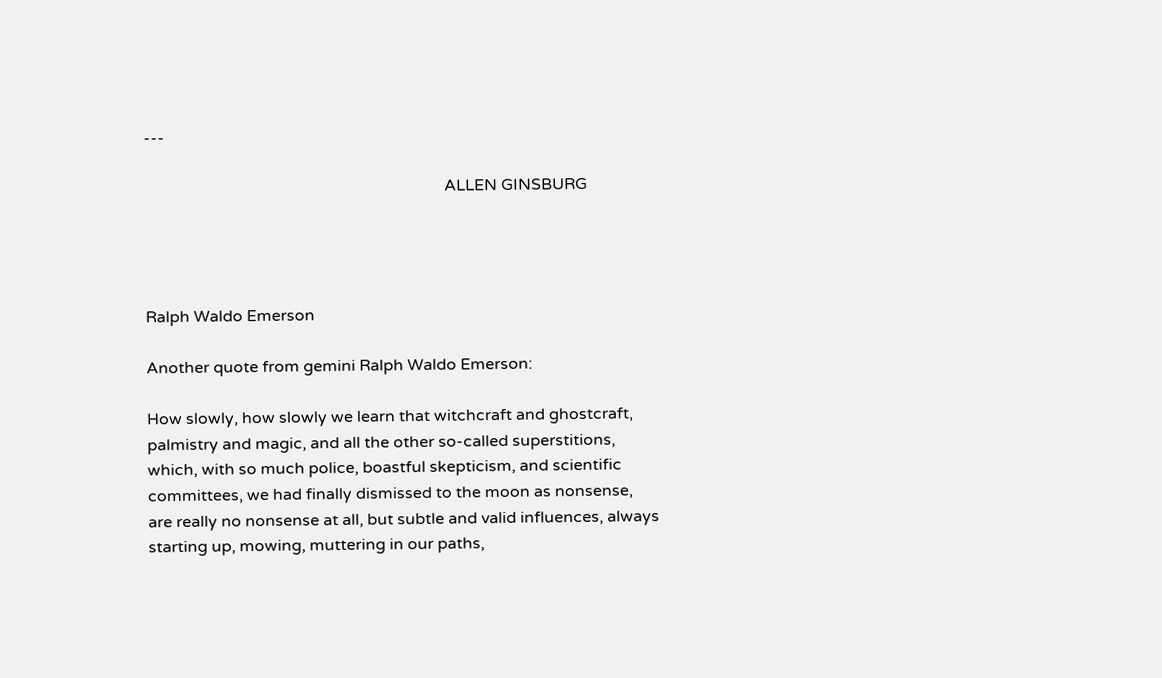---

                                                                           ALLEN GINSBURG




Ralph Waldo Emerson

Another quote from gemini Ralph Waldo Emerson:

How slowly, how slowly we learn that witchcraft and ghostcraft, palmistry and magic, and all the other so-called superstitions, which, with so much police, boastful skepticism, and scientific committees, we had finally dismissed to the moon as nonsense, are really no nonsense at all, but subtle and valid influences, always starting up, mowing, muttering in our paths,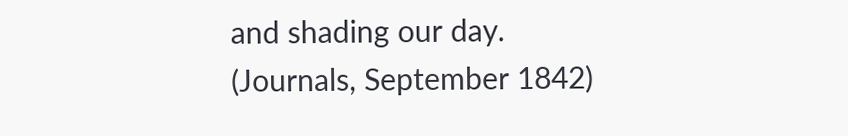and shading our day. (Journals, September 1842)